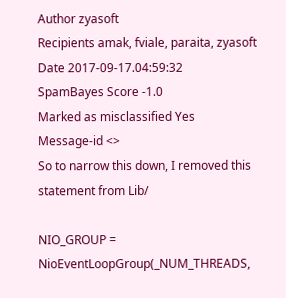Author zyasoft
Recipients amak, fviale, paraita, zyasoft
Date 2017-09-17.04:59:32
SpamBayes Score -1.0
Marked as misclassified Yes
Message-id <>
So to narrow this down, I removed this statement from Lib/

NIO_GROUP = NioEventLoopGroup(_NUM_THREADS,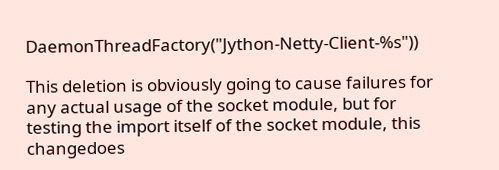DaemonThreadFactory("Jython-Netty-Client-%s"))

This deletion is obviously going to cause failures for any actual usage of the socket module, but for testing the import itself of the socket module, this changedoes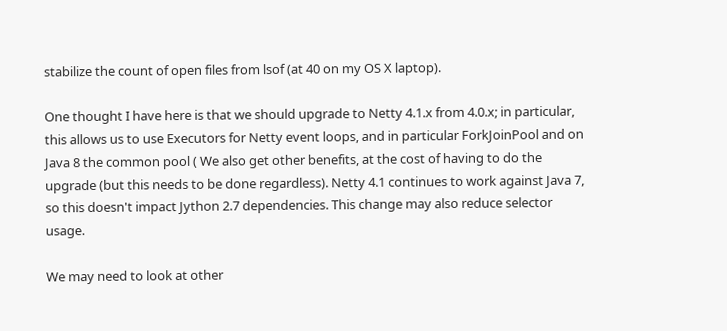stabilize the count of open files from lsof (at 40 on my OS X laptop).

One thought I have here is that we should upgrade to Netty 4.1.x from 4.0.x; in particular, this allows us to use Executors for Netty event loops, and in particular ForkJoinPool and on Java 8 the common pool ( We also get other benefits, at the cost of having to do the upgrade (but this needs to be done regardless). Netty 4.1 continues to work against Java 7, so this doesn't impact Jython 2.7 dependencies. This change may also reduce selector usage.

We may need to look at other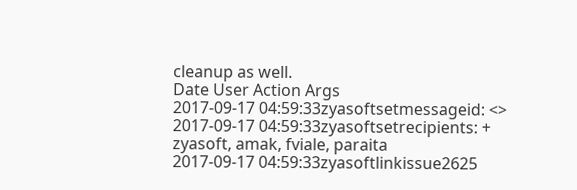cleanup as well.
Date User Action Args
2017-09-17 04:59:33zyasoftsetmessageid: <>
2017-09-17 04:59:33zyasoftsetrecipients: + zyasoft, amak, fviale, paraita
2017-09-17 04:59:33zyasoftlinkissue2625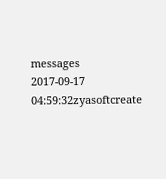messages
2017-09-17 04:59:32zyasoftcreate